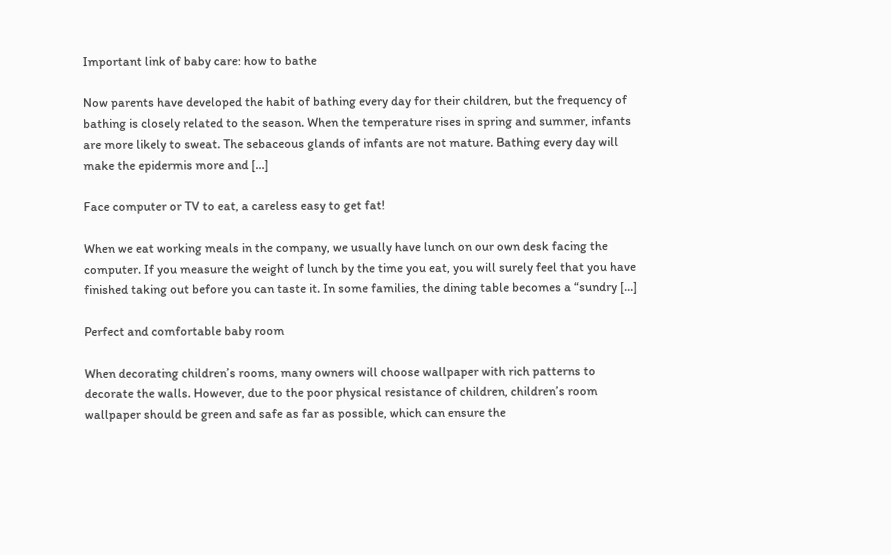Important link of baby care: how to bathe

Now parents have developed the habit of bathing every day for their children, but the frequency of bathing is closely related to the season. When the temperature rises in spring and summer, infants are more likely to sweat. The sebaceous glands of infants are not mature. Bathing every day will make the epidermis more and […]

Face computer or TV to eat, a careless easy to get fat!

When we eat working meals in the company, we usually have lunch on our own desk facing the computer. If you measure the weight of lunch by the time you eat, you will surely feel that you have finished taking out before you can taste it. In some families, the dining table becomes a “sundry […]

Perfect and comfortable baby room

When decorating children’s rooms, many owners will choose wallpaper with rich patterns to decorate the walls. However, due to the poor physical resistance of children, children’s room wallpaper should be green and safe as far as possible, which can ensure the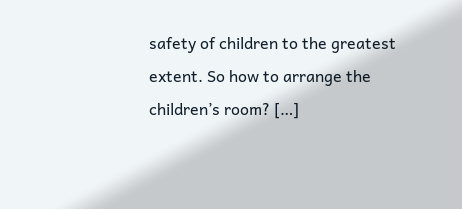safety of children to the greatest extent. So how to arrange the children’s room? […]